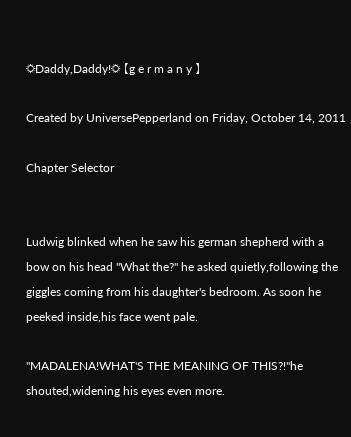☼Daddy,Daddy!☼ 【g e r m a n y 】

Created by UniversePepperland on Friday, October 14, 2011

Chapter Selector


Ludwig blinked when he saw his german shepherd with a bow on his head "What the?" he asked quietly,following the giggles coming from his daughter's bedroom. As soon he peeked inside,his face went pale.

"MADALENA!WHAT'S THE MEANING OF THIS?!"he shouted,widening his eyes even more.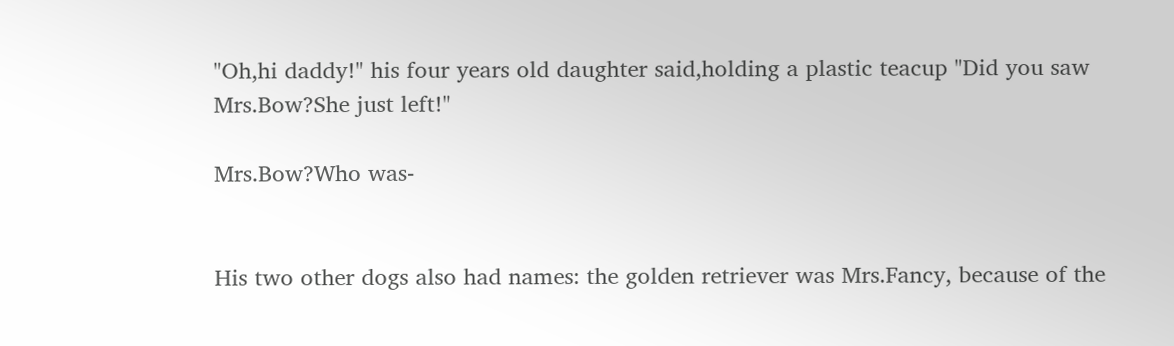"Oh,hi daddy!" his four years old daughter said,holding a plastic teacup "Did you saw Mrs.Bow?She just left!"

Mrs.Bow?Who was-


His two other dogs also had names: the golden retriever was Mrs.Fancy, because of the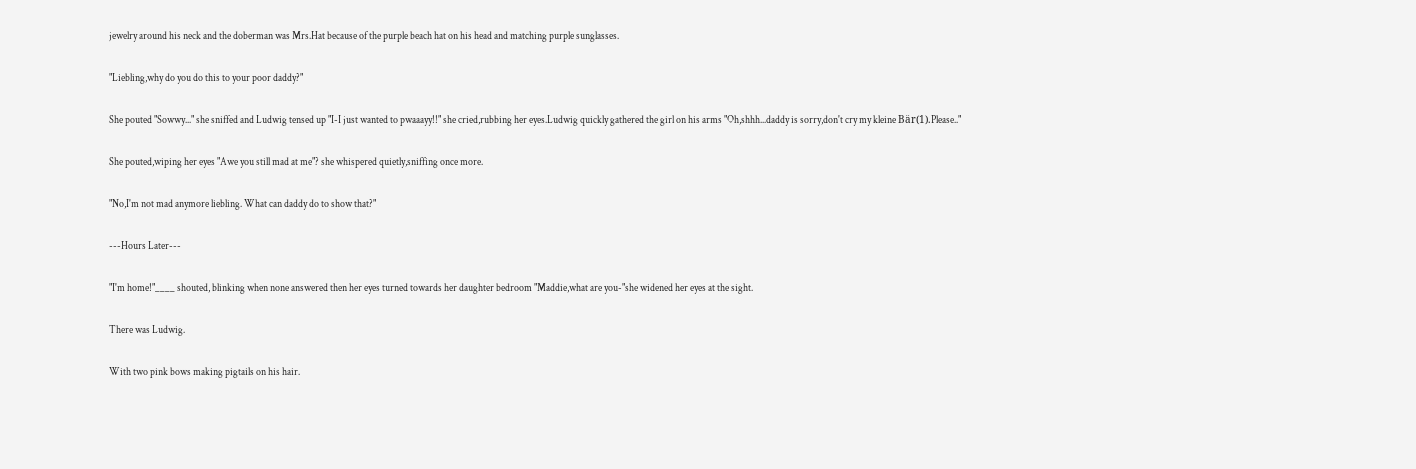jewelry around his neck and the doberman was Mrs.Hat because of the purple beach hat on his head and matching purple sunglasses.

"Liebling,why do you do this to your poor daddy?"

She pouted "Sowwy..." she sniffed and Ludwig tensed up "I-I just wanted to pwaaayy!!" she cried,rubbing her eyes.Ludwig quickly gathered the girl on his arms "Oh,shhh...daddy is sorry,don't cry my kleine Bär(1).Please.."

She pouted,wiping her eyes "Awe you still mad at me"? she whispered quietly,sniffing once more.

"No,I'm not mad anymore liebling. What can daddy do to show that?"

---Hours Later---

"I'm home!"____ shouted, blinking when none answered then her eyes turned towards her daughter bedroom "Maddie,what are you-"she widened her eyes at the sight.

There was Ludwig.

With two pink bows making pigtails on his hair.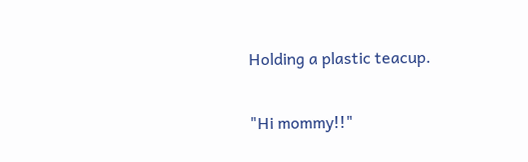Holding a plastic teacup.

"Hi mommy!!"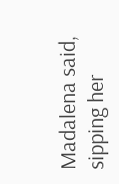Madalena said, sipping her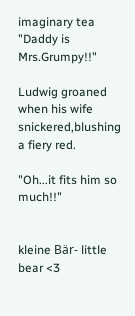imaginary tea "Daddy is Mrs.Grumpy!!"

Ludwig groaned when his wife snickered,blushing a fiery red.

"Oh...it fits him so much!!"


kleine Bär- little bear <3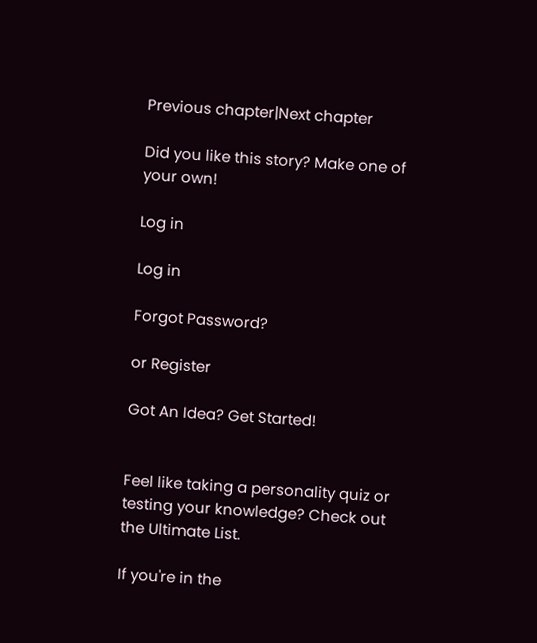Previous chapter|Next chapter

Did you like this story? Make one of your own!

Log in

Log in

Forgot Password?

or Register

Got An Idea? Get Started!


Feel like taking a personality quiz or testing your knowledge? Check out the Ultimate List.

If you're in the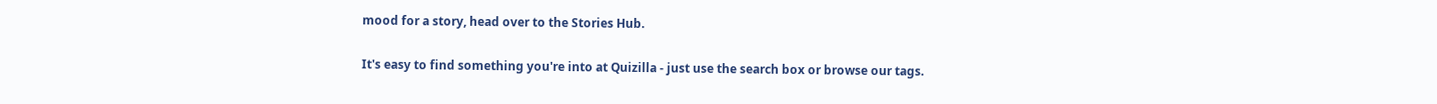mood for a story, head over to the Stories Hub.

It's easy to find something you're into at Quizilla - just use the search box or browse our tags.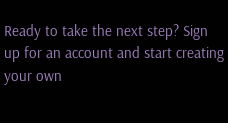Ready to take the next step? Sign up for an account and start creating your own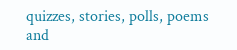quizzes, stories, polls, poems and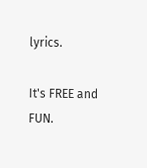lyrics.

It's FREE and FUN.